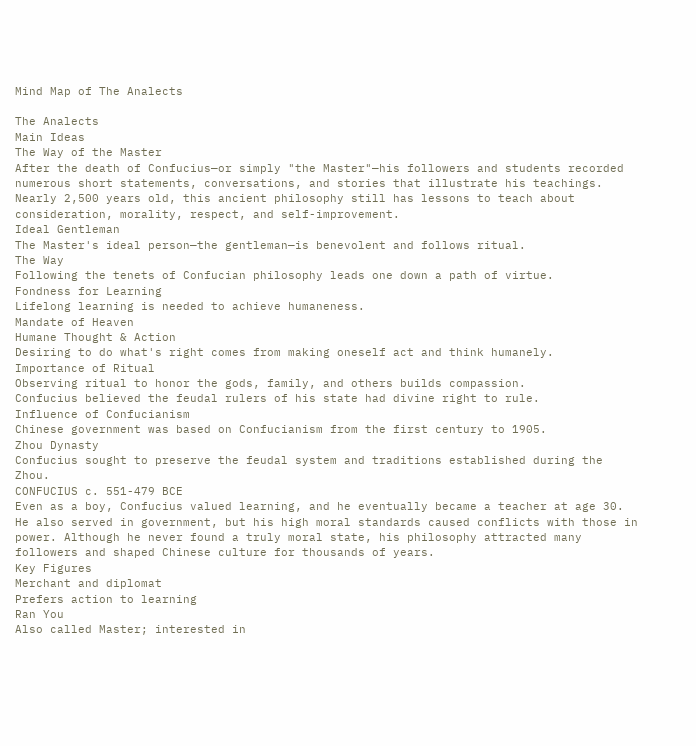Mind Map of The Analects

The Analects
Main Ideas
The Way of the Master
After the death of Confucius—or simply "the Master"—his followers and students recorded numerous short statements, conversations, and stories that illustrate his teachings. Nearly 2,500 years old, this ancient philosophy still has lessons to teach about consideration, morality, respect, and self-improvement.
Ideal Gentleman
The Master's ideal person—the gentleman—is benevolent and follows ritual.
The Way
Following the tenets of Confucian philosophy leads one down a path of virtue.
Fondness for Learning
Lifelong learning is needed to achieve humaneness.
Mandate of Heaven
Humane Thought & Action
Desiring to do what's right comes from making oneself act and think humanely.
Importance of Ritual
Observing ritual to honor the gods, family, and others builds compassion.
Confucius believed the feudal rulers of his state had divine right to rule.
Influence of Confucianism
Chinese government was based on Confucianism from the first century to 1905.
Zhou Dynasty
Confucius sought to preserve the feudal system and traditions established during the Zhou.
CONFUCIUS c. 551-479 BCE
Even as a boy, Confucius valued learning, and he eventually became a teacher at age 30. He also served in government, but his high moral standards caused conflicts with those in power. Although he never found a truly moral state, his philosophy attracted many followers and shaped Chinese culture for thousands of years.
Key Figures
Merchant and diplomat
Prefers action to learning
Ran You
Also called Master; interested in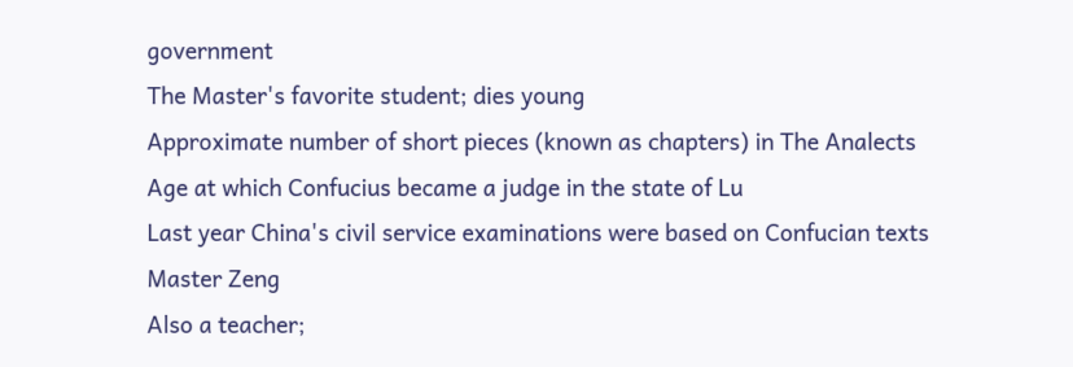government
The Master's favorite student; dies young
Approximate number of short pieces (known as chapters) in The Analects
Age at which Confucius became a judge in the state of Lu
Last year China's civil service examinations were based on Confucian texts
Master Zeng
Also a teacher;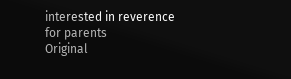interested in reverence for parents
Original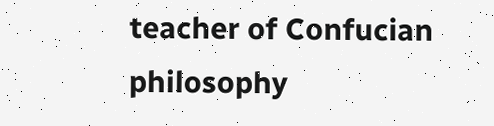teacher of Confucian philosophy